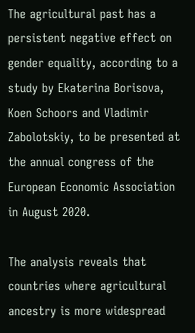The agricultural past has a persistent negative effect on gender equality, according to a study by Ekaterina Borisova, Koen Schoors and Vladimir Zabolotskiy, to be presented at the annual congress of the European Economic Association in August 2020.

The analysis reveals that countries where agricultural ancestry is more widespread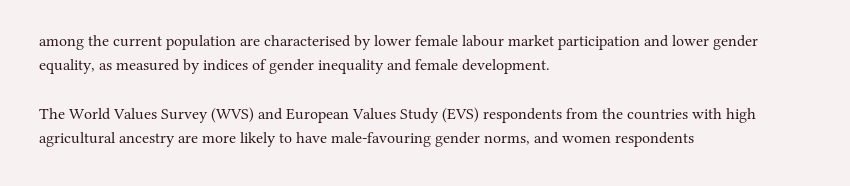among the current population are characterised by lower female labour market participation and lower gender equality, as measured by indices of gender inequality and female development.

The World Values Survey (WVS) and European Values Study (EVS) respondents from the countries with high agricultural ancestry are more likely to have male-favouring gender norms, and women respondents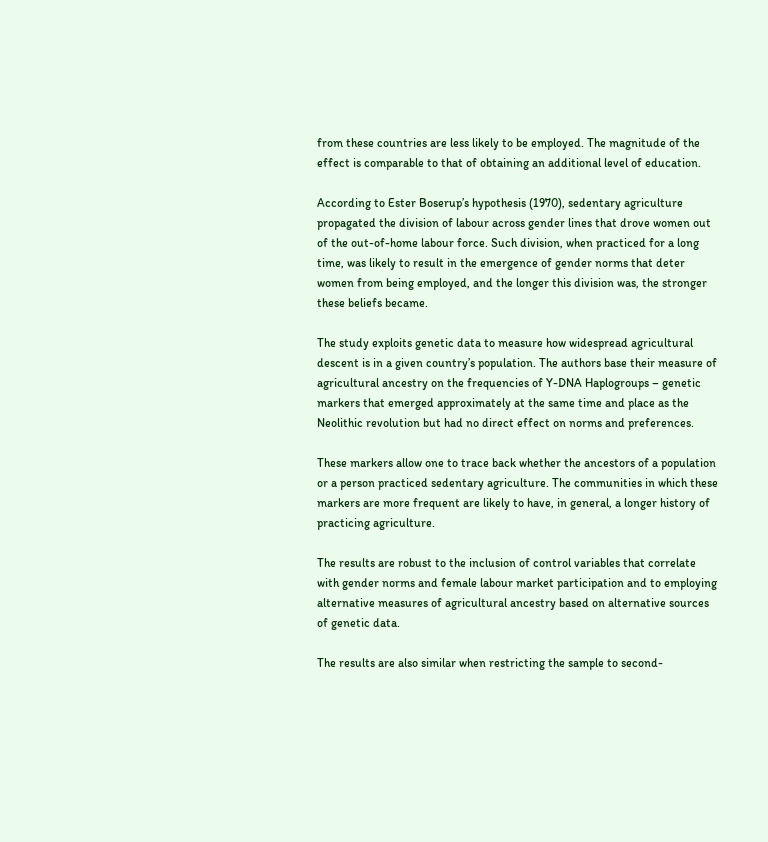from these countries are less likely to be employed. The magnitude of the effect is comparable to that of obtaining an additional level of education.

According to Ester Boserup’s hypothesis (1970), sedentary agriculture propagated the division of labour across gender lines that drove women out of the out-of-home labour force. Such division, when practiced for a long time, was likely to result in the emergence of gender norms that deter women from being employed, and the longer this division was, the stronger these beliefs became.

The study exploits genetic data to measure how widespread agricultural descent is in a given country’s population. The authors base their measure of agricultural ancestry on the frequencies of Y-DNA Haplogroups – genetic markers that emerged approximately at the same time and place as the Neolithic revolution but had no direct effect on norms and preferences.

These markers allow one to trace back whether the ancestors of a population or a person practiced sedentary agriculture. The communities in which these markers are more frequent are likely to have, in general, a longer history of practicing agriculture.

The results are robust to the inclusion of control variables that correlate with gender norms and female labour market participation and to employing alternative measures of agricultural ancestry based on alternative sources of genetic data.

The results are also similar when restricting the sample to second-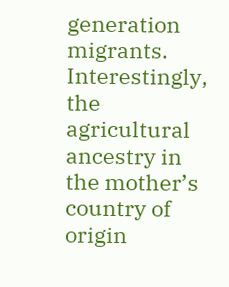generation migrants. Interestingly, the agricultural ancestry in the mother’s country of origin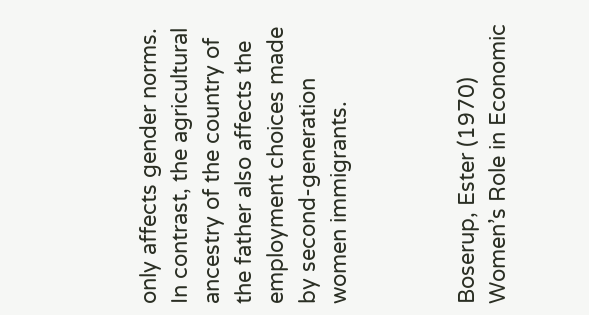only affects gender norms. In contrast, the agricultural ancestry of the country of the father also affects the employment choices made by second-generation women immigrants.



Boserup, Ester (1970) Women’s Role in Economic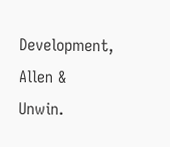Development, Allen & Unwin.